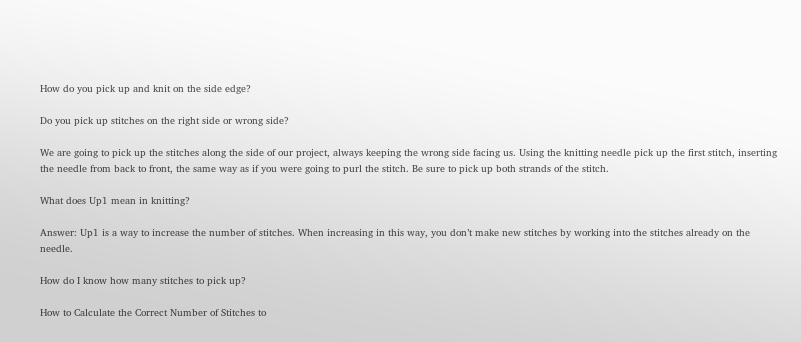How do you pick up and knit on the side edge?

Do you pick up stitches on the right side or wrong side?

We are going to pick up the stitches along the side of our project, always keeping the wrong side facing us. Using the knitting needle pick up the first stitch, inserting the needle from back to front, the same way as if you were going to purl the stitch. Be sure to pick up both strands of the stitch.

What does Up1 mean in knitting?

Answer: Up1 is a way to increase the number of stitches. When increasing in this way, you don’t make new stitches by working into the stitches already on the needle.

How do I know how many stitches to pick up?

How to Calculate the Correct Number of Stitches to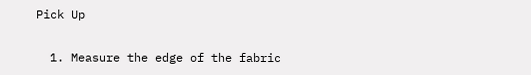Pick Up

  1. Measure the edge of the fabric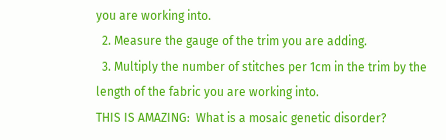you are working into.
  2. Measure the gauge of the trim you are adding.
  3. Multiply the number of stitches per 1cm in the trim by the length of the fabric you are working into.
THIS IS AMAZING:  What is a mosaic genetic disorder?